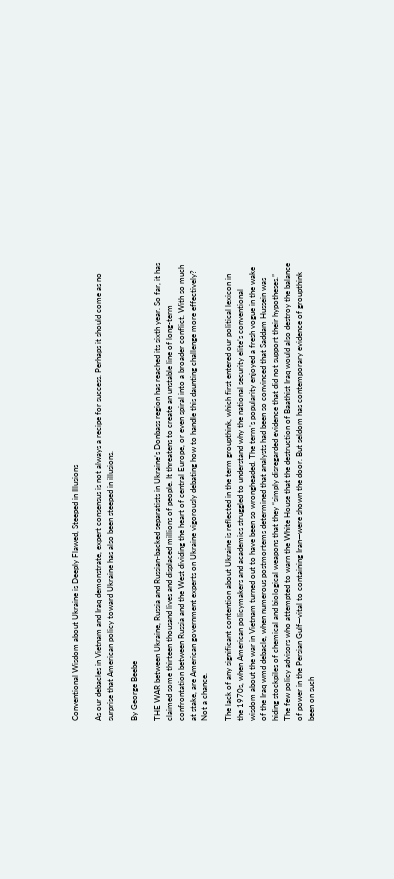Conventional Wisdom about Ukraine is Deeply Flawed, Steeped in Illusions

As our debacles in Vietnam and Iraq demonstrate, expert consensus is not always a recipe for success. Perhaps it should come as no surprise that American policy toward Ukraine has also been steeped in illusions.

By George Beebe

THE WAR between Ukraine, Russia and Russian-backed separatists in Ukraine’s Donbass region has reached its sixth year. So far, it has claimed some thirteen thousand lives and displaced millions of people. It threatens to create an unstable line of long-term confrontation between Russia and the West dividing the heart of central Europe, or even spiral into a broader conflict. With so much at stake, are American government experts on Ukraine vigorously debating how to handle this daunting challenge more effectively? Not a chance.

The lack of any significant contention about Ukraine is reflected in the term groupthink, which first entered our political lexicon in the 1970s, when American policymakers and academics struggled to understand why the national security elite’s conventional wisdom about the war in Vietnam turned out to have been so wrongheaded. The term’s popularity enjoyed a fresh vogue in the wake of the Iraq wmd debacle, when numerous postmortems determined that analysts had been so convinced that Saddam Hussein was hiding stockpiles of chemical and biological weapons that they “simply disregarded evidence that did not support their hypotheses.” The few policy advisors who attempted to warn the White House that the destruction of Baathist Iraq would also destroy the balance of power in the Persian Gulf—vital to containing Iran—were shown the door. But seldom has contemporary evidence of groupthink been on such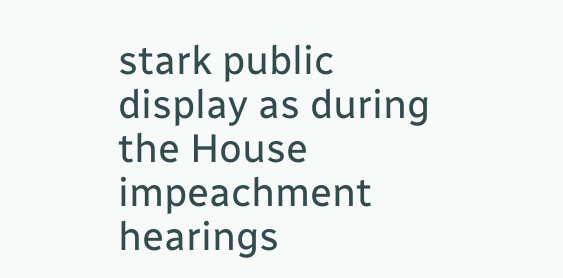stark public display as during the House impeachment hearings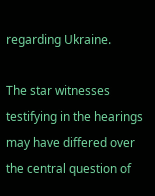regarding Ukraine.

The star witnesses testifying in the hearings may have differed over the central question of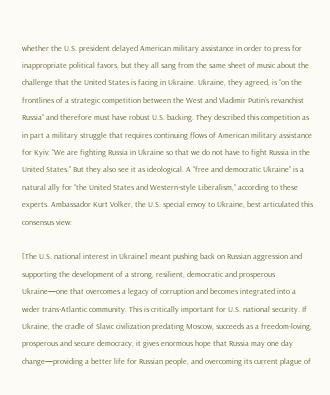whether the U.S. president delayed American military assistance in order to press for inappropriate political favors, but they all sang from the same sheet of music about the challenge that the United States is facing in Ukraine. Ukraine, they agreed, is “on the frontlines of a strategic competition between the West and Vladimir Putin’s revanchist Russia” and therefore must have robust U.S. backing. They described this competition as in part a military struggle that requires continuing flows of American military assistance for Kyiv: “We are fighting Russia in Ukraine so that we do not have to fight Russia in the United States.” But they also see it as ideological. A “free and democratic Ukraine” is a natural ally for “the United States and Western-style Liberalism,” according to these experts. Ambassador Kurt Volker, the U.S. special envoy to Ukraine, best articulated this consensus view:

[The U.S. national interest in Ukraine] meant pushing back on Russian aggression and supporting the development of a strong, resilient, democratic and prosperous Ukraine—one that overcomes a legacy of corruption and becomes integrated into a wider trans-Atlantic community. This is critically important for U.S. national security. If Ukraine, the cradle of Slavic civilization predating Moscow, succeeds as a freedom-loving, prosperous and secure democracy, it gives enormous hope that Russia may one day change—providing a better life for Russian people, and overcoming its current plague of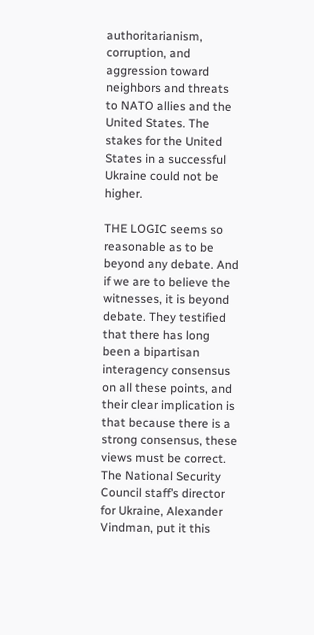authoritarianism, corruption, and aggression toward neighbors and threats to NATO allies and the United States. The stakes for the United States in a successful Ukraine could not be higher.

THE LOGIC seems so reasonable as to be beyond any debate. And if we are to believe the witnesses, it is beyond debate. They testified that there has long been a bipartisan interagency consensus on all these points, and their clear implication is that because there is a strong consensus, these views must be correct. The National Security Council staff’s director for Ukraine, Alexander Vindman, put it this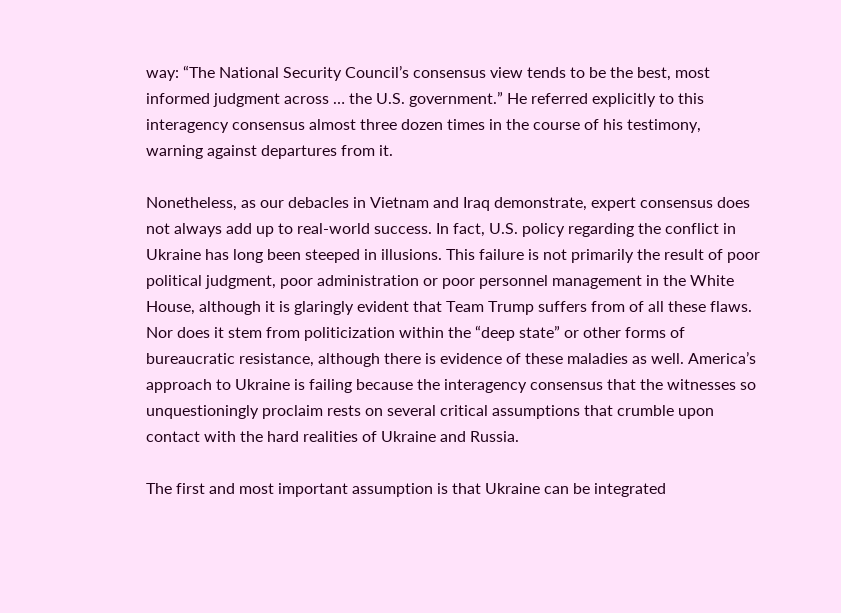way: “The National Security Council’s consensus view tends to be the best, most informed judgment across … the U.S. government.” He referred explicitly to this interagency consensus almost three dozen times in the course of his testimony, warning against departures from it.

Nonetheless, as our debacles in Vietnam and Iraq demonstrate, expert consensus does not always add up to real-world success. In fact, U.S. policy regarding the conflict in Ukraine has long been steeped in illusions. This failure is not primarily the result of poor political judgment, poor administration or poor personnel management in the White House, although it is glaringly evident that Team Trump suffers from of all these flaws. Nor does it stem from politicization within the “deep state” or other forms of bureaucratic resistance, although there is evidence of these maladies as well. America’s approach to Ukraine is failing because the interagency consensus that the witnesses so unquestioningly proclaim rests on several critical assumptions that crumble upon contact with the hard realities of Ukraine and Russia.

The first and most important assumption is that Ukraine can be integrated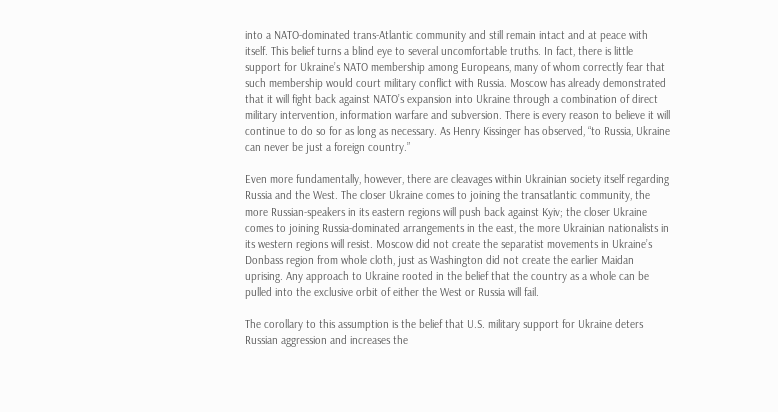into a NATO-dominated trans-Atlantic community and still remain intact and at peace with itself. This belief turns a blind eye to several uncomfortable truths. In fact, there is little support for Ukraine’s NATO membership among Europeans, many of whom correctly fear that such membership would court military conflict with Russia. Moscow has already demonstrated that it will fight back against NATO’s expansion into Ukraine through a combination of direct military intervention, information warfare and subversion. There is every reason to believe it will continue to do so for as long as necessary. As Henry Kissinger has observed, “to Russia, Ukraine can never be just a foreign country.”

Even more fundamentally, however, there are cleavages within Ukrainian society itself regarding Russia and the West. The closer Ukraine comes to joining the transatlantic community, the more Russian-speakers in its eastern regions will push back against Kyiv; the closer Ukraine comes to joining Russia-dominated arrangements in the east, the more Ukrainian nationalists in its western regions will resist. Moscow did not create the separatist movements in Ukraine’s Donbass region from whole cloth, just as Washington did not create the earlier Maidan uprising. Any approach to Ukraine rooted in the belief that the country as a whole can be pulled into the exclusive orbit of either the West or Russia will fail.

The corollary to this assumption is the belief that U.S. military support for Ukraine deters Russian aggression and increases the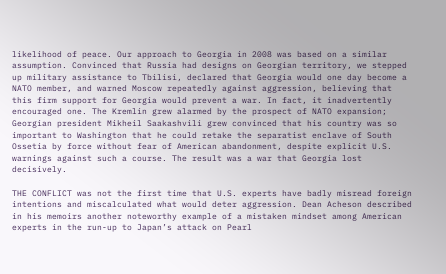likelihood of peace. Our approach to Georgia in 2008 was based on a similar assumption. Convinced that Russia had designs on Georgian territory, we stepped up military assistance to Tbilisi, declared that Georgia would one day become a NATO member, and warned Moscow repeatedly against aggression, believing that this firm support for Georgia would prevent a war. In fact, it inadvertently encouraged one. The Kremlin grew alarmed by the prospect of NATO expansion; Georgian president Mikheil Saakashvili grew convinced that his country was so important to Washington that he could retake the separatist enclave of South Ossetia by force without fear of American abandonment, despite explicit U.S. warnings against such a course. The result was a war that Georgia lost decisively.

THE CONFLICT was not the first time that U.S. experts have badly misread foreign intentions and miscalculated what would deter aggression. Dean Acheson described in his memoirs another noteworthy example of a mistaken mindset among American experts in the run-up to Japan’s attack on Pearl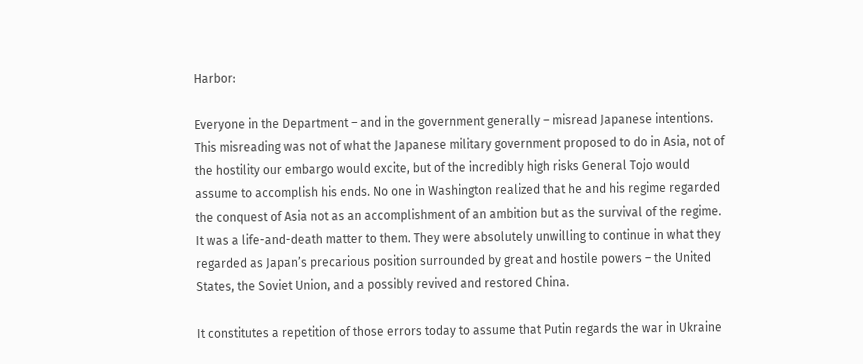Harbor:

Everyone in the Department – and in the government generally – misread Japanese intentions. This misreading was not of what the Japanese military government proposed to do in Asia, not of the hostility our embargo would excite, but of the incredibly high risks General Tojo would assume to accomplish his ends. No one in Washington realized that he and his regime regarded the conquest of Asia not as an accomplishment of an ambition but as the survival of the regime. It was a life-and-death matter to them. They were absolutely unwilling to continue in what they regarded as Japan’s precarious position surrounded by great and hostile powers – the United States, the Soviet Union, and a possibly revived and restored China.

It constitutes a repetition of those errors today to assume that Putin regards the war in Ukraine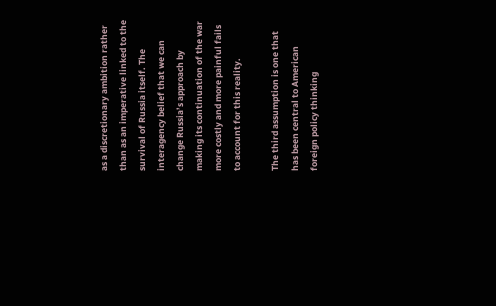as a discretionary ambition rather than as an imperative linked to the survival of Russia itself. The interagency belief that we can change Russia’s approach by making its continuation of the war more costly and more painful fails to account for this reality.

The third assumption is one that has been central to American foreign policy thinking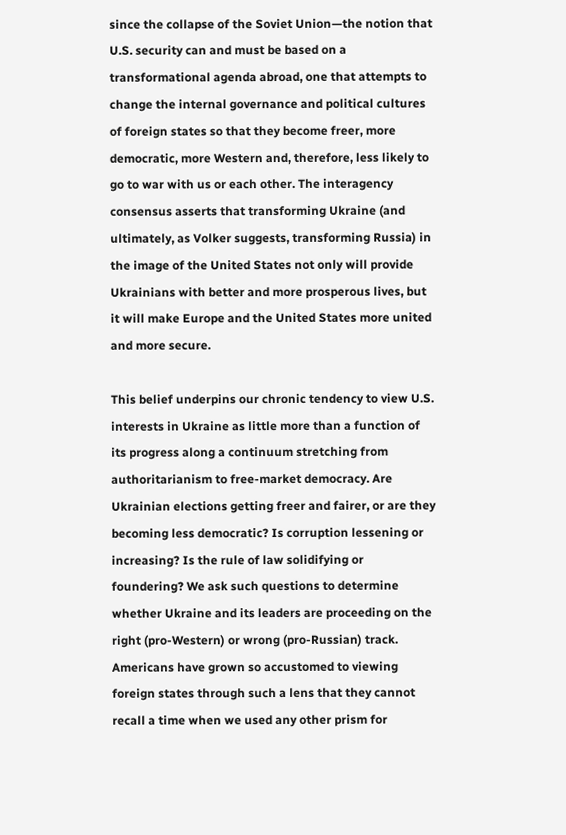since the collapse of the Soviet Union—the notion that U.S. security can and must be based on a transformational agenda abroad, one that attempts to change the internal governance and political cultures of foreign states so that they become freer, more democratic, more Western and, therefore, less likely to go to war with us or each other. The interagency consensus asserts that transforming Ukraine (and ultimately, as Volker suggests, transforming Russia) in the image of the United States not only will provide Ukrainians with better and more prosperous lives, but it will make Europe and the United States more united and more secure.

This belief underpins our chronic tendency to view U.S. interests in Ukraine as little more than a function of its progress along a continuum stretching from authoritarianism to free-market democracy. Are Ukrainian elections getting freer and fairer, or are they becoming less democratic? Is corruption lessening or increasing? Is the rule of law solidifying or foundering? We ask such questions to determine whether Ukraine and its leaders are proceeding on the right (pro-Western) or wrong (pro-Russian) track. Americans have grown so accustomed to viewing foreign states through such a lens that they cannot recall a time when we used any other prism for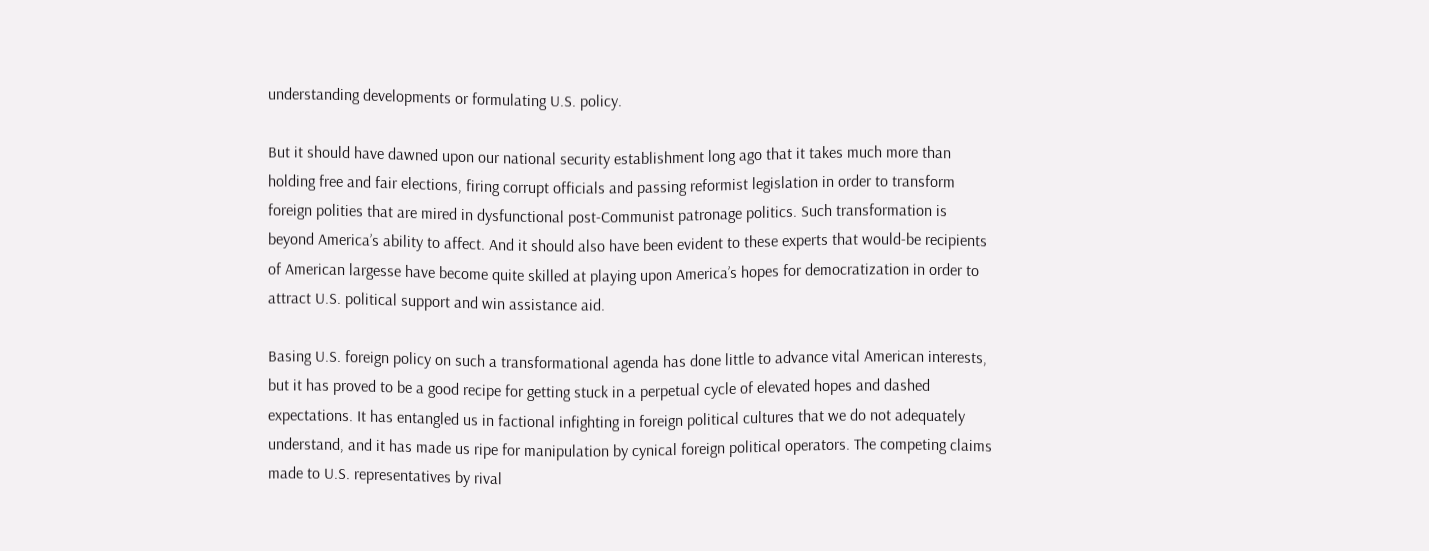understanding developments or formulating U.S. policy.

But it should have dawned upon our national security establishment long ago that it takes much more than holding free and fair elections, firing corrupt officials and passing reformist legislation in order to transform foreign polities that are mired in dysfunctional post-Communist patronage politics. Such transformation is beyond America’s ability to affect. And it should also have been evident to these experts that would-be recipients of American largesse have become quite skilled at playing upon America’s hopes for democratization in order to attract U.S. political support and win assistance aid.

Basing U.S. foreign policy on such a transformational agenda has done little to advance vital American interests, but it has proved to be a good recipe for getting stuck in a perpetual cycle of elevated hopes and dashed expectations. It has entangled us in factional infighting in foreign political cultures that we do not adequately understand, and it has made us ripe for manipulation by cynical foreign political operators. The competing claims made to U.S. representatives by rival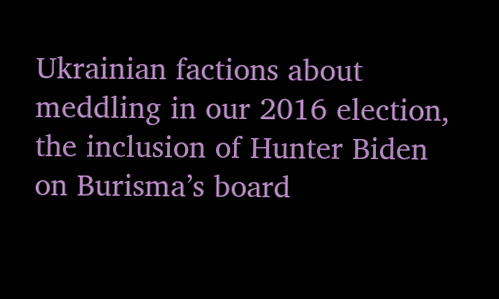Ukrainian factions about meddling in our 2016 election, the inclusion of Hunter Biden on Burisma’s board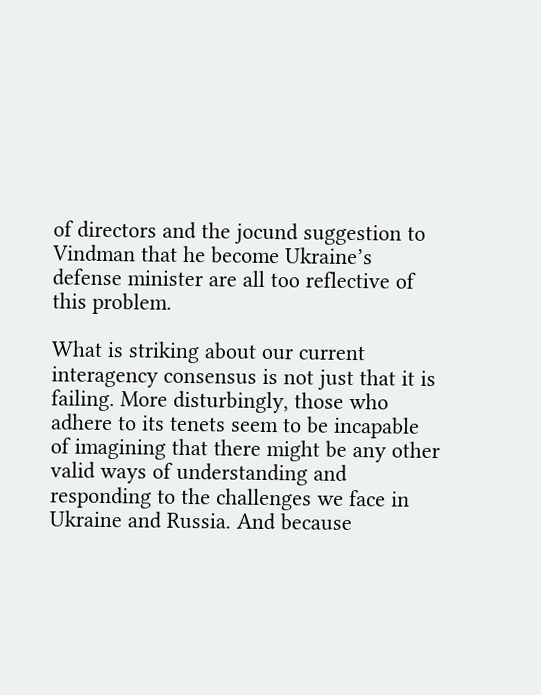of directors and the jocund suggestion to Vindman that he become Ukraine’s defense minister are all too reflective of this problem.

What is striking about our current interagency consensus is not just that it is failing. More disturbingly, those who adhere to its tenets seem to be incapable of imagining that there might be any other valid ways of understanding and responding to the challenges we face in Ukraine and Russia. And because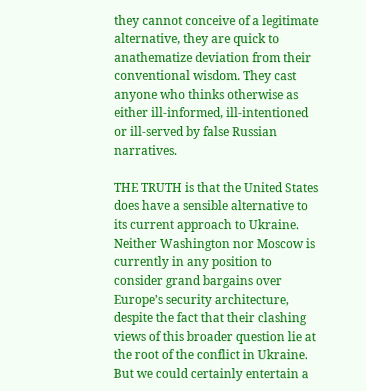they cannot conceive of a legitimate alternative, they are quick to anathematize deviation from their conventional wisdom. They cast anyone who thinks otherwise as either ill-informed, ill-intentioned or ill-served by false Russian narratives.

THE TRUTH is that the United States does have a sensible alternative to its current approach to Ukraine. Neither Washington nor Moscow is currently in any position to consider grand bargains over Europe’s security architecture, despite the fact that their clashing views of this broader question lie at the root of the conflict in Ukraine. But we could certainly entertain a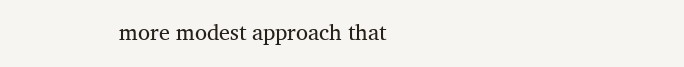more modest approach that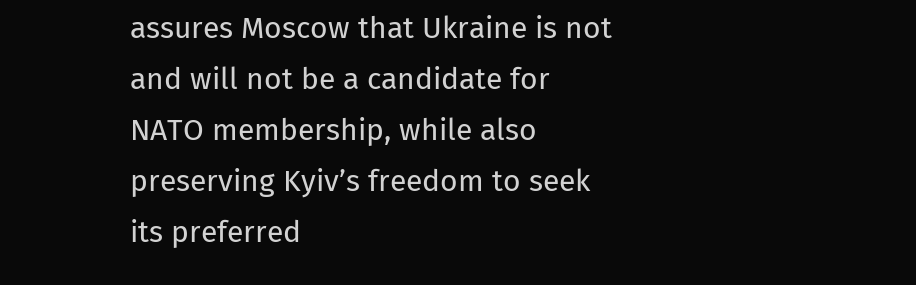assures Moscow that Ukraine is not and will not be a candidate for NATO membership, while also preserving Kyiv’s freedom to seek its preferred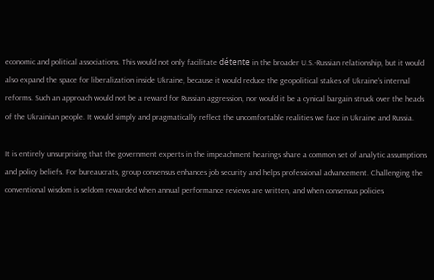economic and political associations. This would not only facilitate détente in the broader U.S.-Russian relationship, but it would also expand the space for liberalization inside Ukraine, because it would reduce the geopolitical stakes of Ukraine’s internal reforms. Such an approach would not be a reward for Russian aggression, nor would it be a cynical bargain struck over the heads of the Ukrainian people. It would simply and pragmatically reflect the uncomfortable realities we face in Ukraine and Russia.

It is entirely unsurprising that the government experts in the impeachment hearings share a common set of analytic assumptions and policy beliefs. For bureaucrats, group consensus enhances job security and helps professional advancement. Challenging the conventional wisdom is seldom rewarded when annual performance reviews are written, and when consensus policies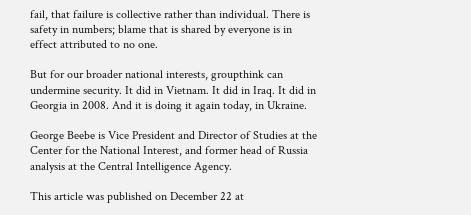fail, that failure is collective rather than individual. There is safety in numbers; blame that is shared by everyone is in effect attributed to no one.

But for our broader national interests, groupthink can undermine security. It did in Vietnam. It did in Iraq. It did in Georgia in 2008. And it is doing it again today, in Ukraine.

George Beebe is Vice President and Director of Studies at the Center for the National Interest, and former head of Russia analysis at the Central Intelligence Agency.

This article was published on December 22 at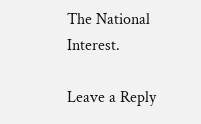The National Interest.

Leave a Reply